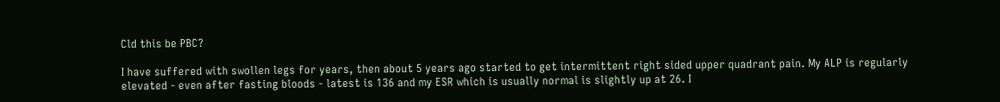Cld this be PBC?

I have suffered with swollen legs for years, then about 5 years ago started to get intermittent right sided upper quadrant pain. My ALP is regularly elevated - even after fasting bloods - latest is 136 and my ESR which is usually normal is slightly up at 26. I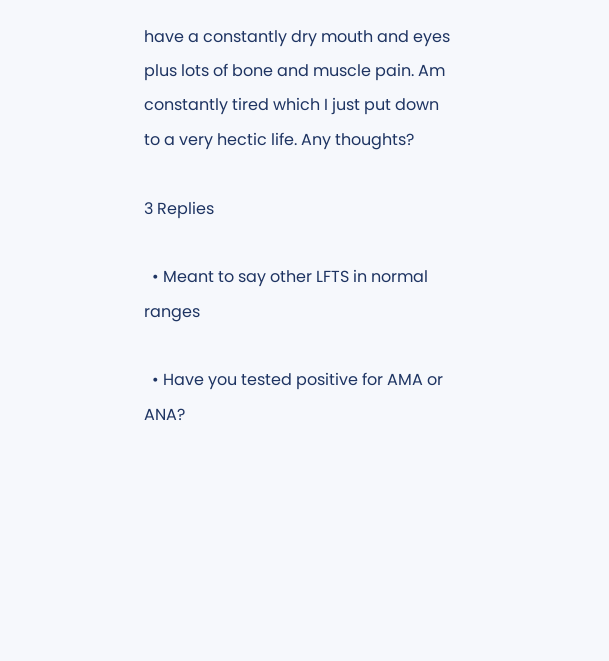have a constantly dry mouth and eyes plus lots of bone and muscle pain. Am constantly tired which I just put down to a very hectic life. Any thoughts?

3 Replies

  • Meant to say other LFTS in normal ranges

  • Have you tested positive for AMA or ANA?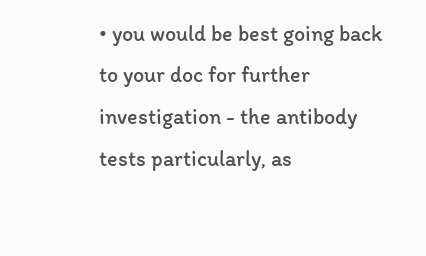• you would be best going back to your doc for further investigation - the antibody tests particularly, as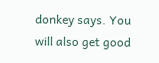donkey says. You will also get good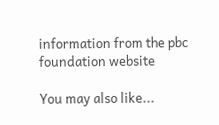information from the pbc foundation website

You may also like...